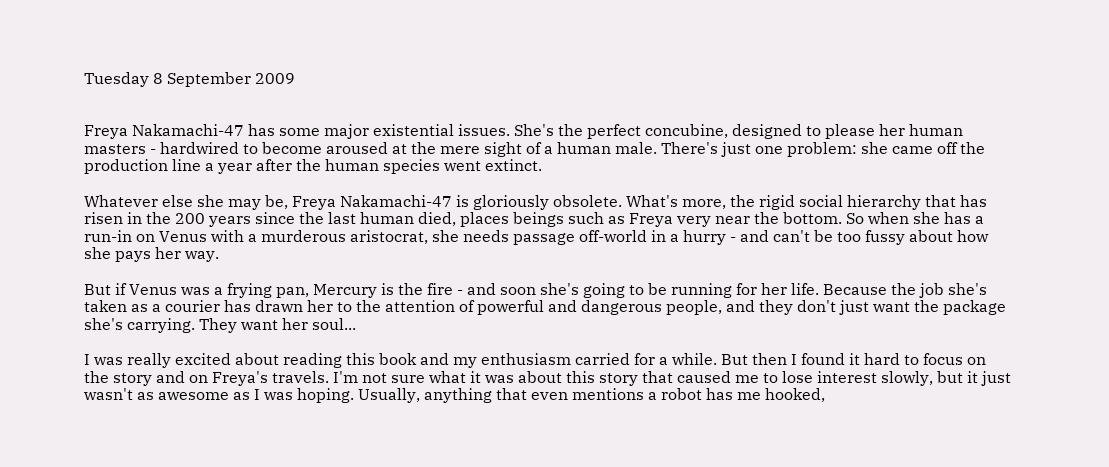Tuesday 8 September 2009


Freya Nakamachi-47 has some major existential issues. She's the perfect concubine, designed to please her human masters - hardwired to become aroused at the mere sight of a human male. There's just one problem: she came off the production line a year after the human species went extinct.

Whatever else she may be, Freya Nakamachi-47 is gloriously obsolete. What's more, the rigid social hierarchy that has risen in the 200 years since the last human died, places beings such as Freya very near the bottom. So when she has a run-in on Venus with a murderous aristocrat, she needs passage off-world in a hurry - and can't be too fussy about how she pays her way.

But if Venus was a frying pan, Mercury is the fire - and soon she's going to be running for her life. Because the job she's taken as a courier has drawn her to the attention of powerful and dangerous people, and they don't just want the package she's carrying. They want her soul...

I was really excited about reading this book and my enthusiasm carried for a while. But then I found it hard to focus on the story and on Freya's travels. I'm not sure what it was about this story that caused me to lose interest slowly, but it just wasn't as awesome as I was hoping. Usually, anything that even mentions a robot has me hooked,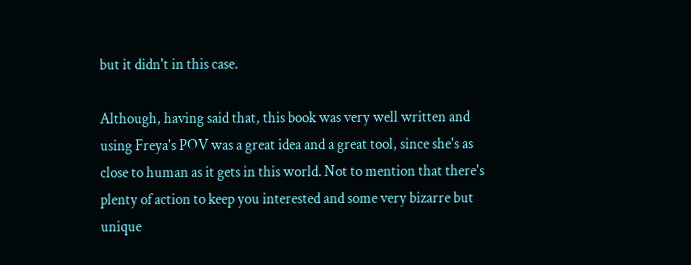but it didn't in this case.

Although, having said that, this book was very well written and using Freya's POV was a great idea and a great tool, since she's as close to human as it gets in this world. Not to mention that there's plenty of action to keep you interested and some very bizarre but unique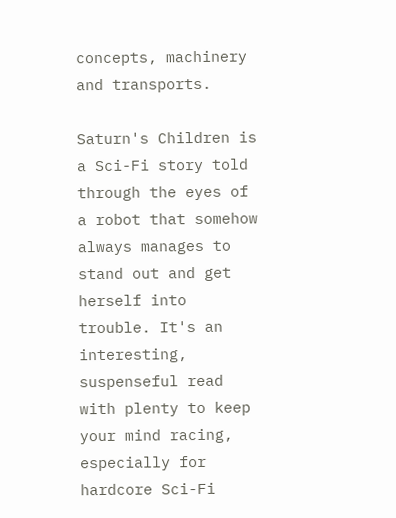concepts, machinery and transports.

Saturn's Children is a Sci-Fi story told through the eyes of a robot that somehow always manages to stand out and get herself into trouble. It's an interesting, suspenseful read with plenty to keep your mind racing, especially for hardcore Sci-Fi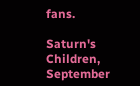fans.

Saturn's Children, September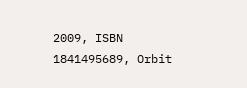2009, ISBN 1841495689, Orbit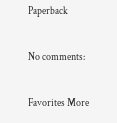Paperback

No comments:

Favorites More